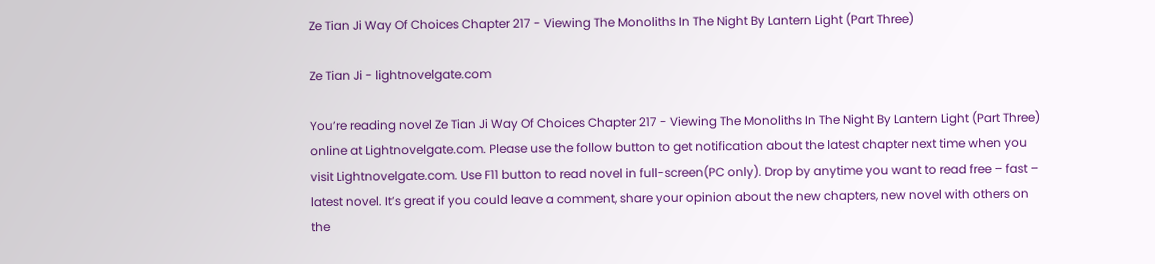Ze Tian Ji Way Of Choices Chapter 217 - Viewing The Monoliths In The Night By Lantern Light (Part Three)

Ze Tian Ji - lightnovelgate.com

You’re reading novel Ze Tian Ji Way Of Choices Chapter 217 - Viewing The Monoliths In The Night By Lantern Light (Part Three) online at Lightnovelgate.com. Please use the follow button to get notification about the latest chapter next time when you visit Lightnovelgate.com. Use F11 button to read novel in full-screen(PC only). Drop by anytime you want to read free – fast – latest novel. It’s great if you could leave a comment, share your opinion about the new chapters, new novel with others on the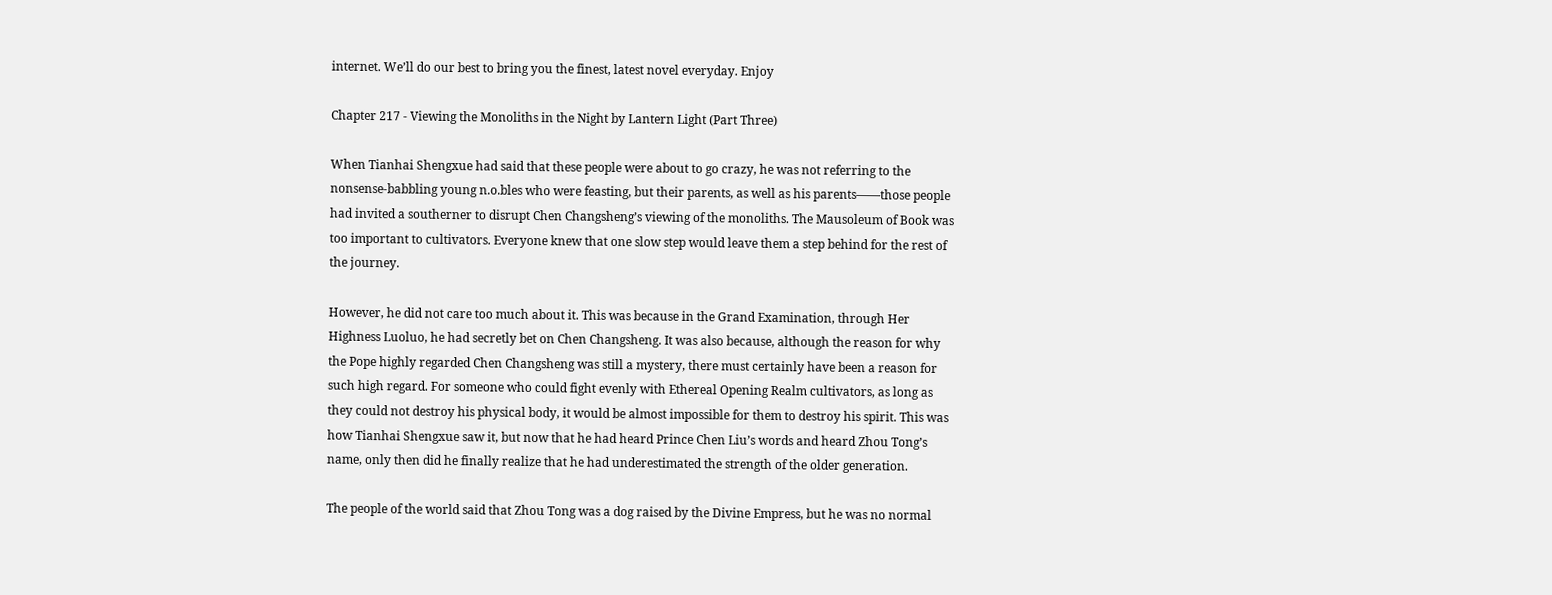internet. We’ll do our best to bring you the finest, latest novel everyday. Enjoy

Chapter 217 - Viewing the Monoliths in the Night by Lantern Light (Part Three)

When Tianhai Shengxue had said that these people were about to go crazy, he was not referring to the nonsense-babbling young n.o.bles who were feasting, but their parents, as well as his parents——those people had invited a southerner to disrupt Chen Changsheng’s viewing of the monoliths. The Mausoleum of Book was too important to cultivators. Everyone knew that one slow step would leave them a step behind for the rest of the journey.

However, he did not care too much about it. This was because in the Grand Examination, through Her Highness Luoluo, he had secretly bet on Chen Changsheng. It was also because, although the reason for why the Pope highly regarded Chen Changsheng was still a mystery, there must certainly have been a reason for such high regard. For someone who could fight evenly with Ethereal Opening Realm cultivators, as long as they could not destroy his physical body, it would be almost impossible for them to destroy his spirit. This was how Tianhai Shengxue saw it, but now that he had heard Prince Chen Liu’s words and heard Zhou Tong’s name, only then did he finally realize that he had underestimated the strength of the older generation.

The people of the world said that Zhou Tong was a dog raised by the Divine Empress, but he was no normal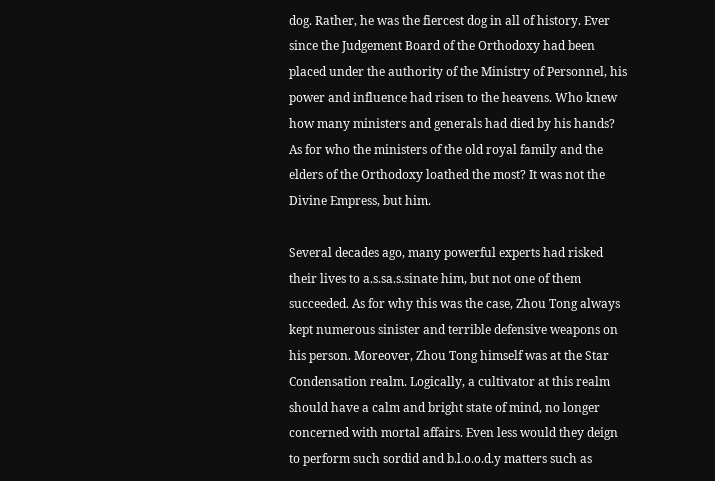dog. Rather, he was the fiercest dog in all of history. Ever since the Judgement Board of the Orthodoxy had been placed under the authority of the Ministry of Personnel, his power and influence had risen to the heavens. Who knew how many ministers and generals had died by his hands? As for who the ministers of the old royal family and the elders of the Orthodoxy loathed the most? It was not the Divine Empress, but him.

Several decades ago, many powerful experts had risked their lives to a.s.sa.s.sinate him, but not one of them succeeded. As for why this was the case, Zhou Tong always kept numerous sinister and terrible defensive weapons on his person. Moreover, Zhou Tong himself was at the Star Condensation realm. Logically, a cultivator at this realm should have a calm and bright state of mind, no longer concerned with mortal affairs. Even less would they deign to perform such sordid and b.l.o.o.d.y matters such as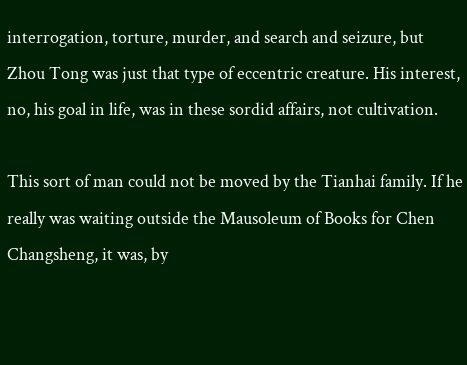interrogation, torture, murder, and search and seizure, but Zhou Tong was just that type of eccentric creature. His interest, no, his goal in life, was in these sordid affairs, not cultivation.

This sort of man could not be moved by the Tianhai family. If he really was waiting outside the Mausoleum of Books for Chen Changsheng, it was, by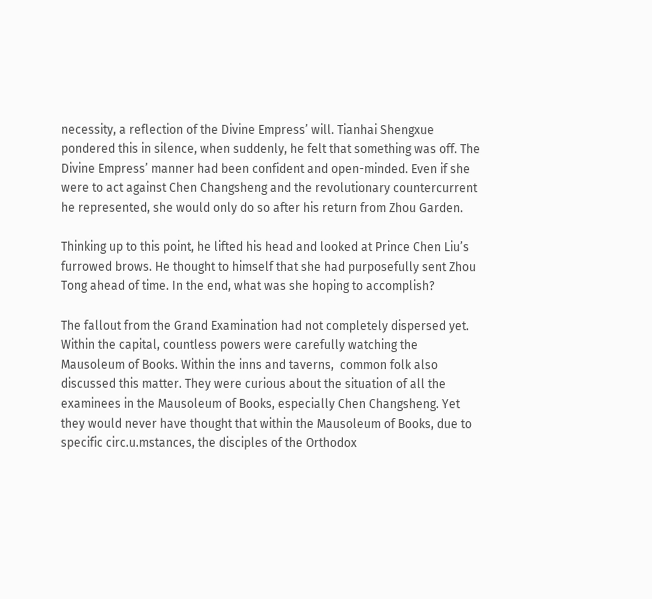necessity, a reflection of the Divine Empress’ will. Tianhai Shengxue pondered this in silence, when suddenly, he felt that something was off. The Divine Empress’ manner had been confident and open-minded. Even if she were to act against Chen Changsheng and the revolutionary countercurrent he represented, she would only do so after his return from Zhou Garden.

Thinking up to this point, he lifted his head and looked at Prince Chen Liu’s furrowed brows. He thought to himself that she had purposefully sent Zhou Tong ahead of time. In the end, what was she hoping to accomplish?

The fallout from the Grand Examination had not completely dispersed yet. Within the capital, countless powers were carefully watching the Mausoleum of Books. Within the inns and taverns,  common folk also discussed this matter. They were curious about the situation of all the examinees in the Mausoleum of Books, especially Chen Changsheng. Yet they would never have thought that within the Mausoleum of Books, due to specific circ.u.mstances, the disciples of the Orthodox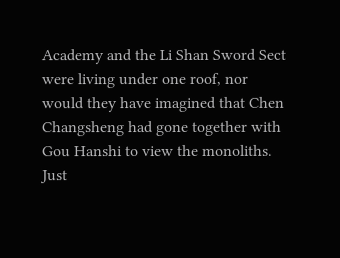Academy and the Li Shan Sword Sect were living under one roof, nor would they have imagined that Chen Changsheng had gone together with Gou Hanshi to view the monoliths. Just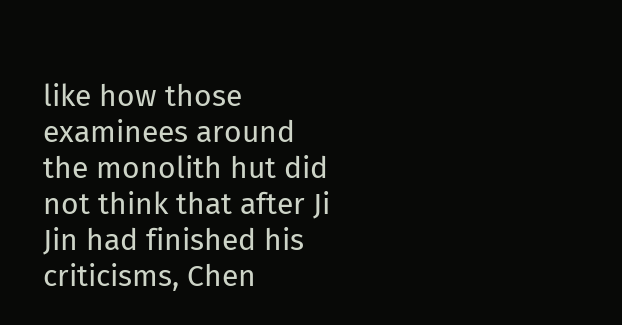like how those examinees around the monolith hut did not think that after Ji Jin had finished his criticisms, Chen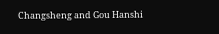Changsheng and Gou Hanshi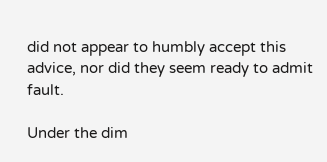did not appear to humbly accept this advice, nor did they seem ready to admit fault.

Under the dim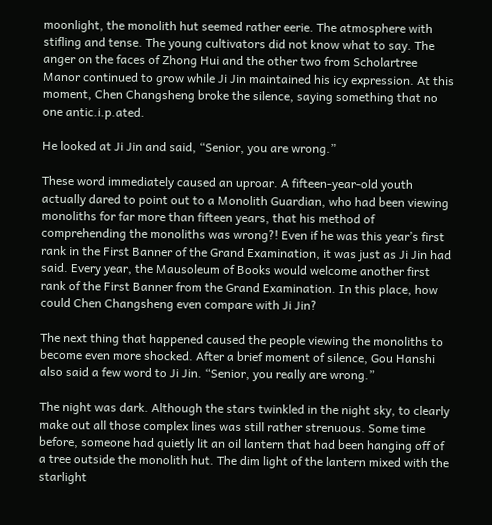moonlight, the monolith hut seemed rather eerie. The atmosphere with stifling and tense. The young cultivators did not know what to say. The anger on the faces of Zhong Hui and the other two from Scholartree Manor continued to grow while Ji Jin maintained his icy expression. At this moment, Chen Changsheng broke the silence, saying something that no one antic.i.p.ated.

He looked at Ji Jin and said, “Senior, you are wrong.”

These word immediately caused an uproar. A fifteen-year-old youth actually dared to point out to a Monolith Guardian, who had been viewing monoliths for far more than fifteen years, that his method of comprehending the monoliths was wrong?! Even if he was this year’s first rank in the First Banner of the Grand Examination, it was just as Ji Jin had said. Every year, the Mausoleum of Books would welcome another first rank of the First Banner from the Grand Examination. In this place, how could Chen Changsheng even compare with Ji Jin?

The next thing that happened caused the people viewing the monoliths to become even more shocked. After a brief moment of silence, Gou Hanshi also said a few word to Ji Jin. “Senior, you really are wrong.”

The night was dark. Although the stars twinkled in the night sky, to clearly make out all those complex lines was still rather strenuous. Some time before, someone had quietly lit an oil lantern that had been hanging off of a tree outside the monolith hut. The dim light of the lantern mixed with the starlight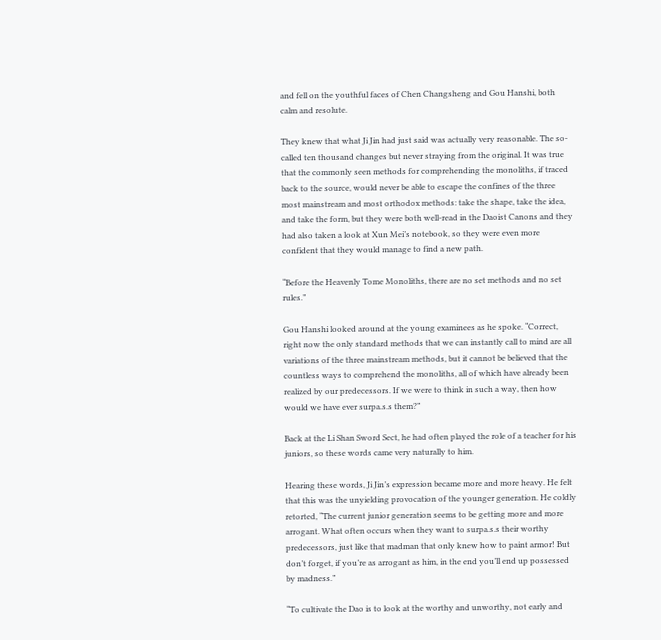and fell on the youthful faces of Chen Changsheng and Gou Hanshi, both calm and resolute.

They knew that what Ji Jin had just said was actually very reasonable. The so-called ten thousand changes but never straying from the original. It was true that the commonly seen methods for comprehending the monoliths, if traced back to the source, would never be able to escape the confines of the three most mainstream and most orthodox methods: take the shape, take the idea, and take the form, but they were both well-read in the Daoist Canons and they had also taken a look at Xun Mei’s notebook, so they were even more confident that they would manage to find a new path.

“Before the Heavenly Tome Monoliths, there are no set methods and no set rules.”

Gou Hanshi looked around at the young examinees as he spoke. “Correct, right now the only standard methods that we can instantly call to mind are all variations of the three mainstream methods, but it cannot be believed that the countless ways to comprehend the monoliths, all of which have already been realized by our predecessors. If we were to think in such a way, then how would we have ever surpa.s.s them?”

Back at the Li Shan Sword Sect, he had often played the role of a teacher for his juniors, so these words came very naturally to him.

Hearing these words, Ji Jin’s expression became more and more heavy. He felt that this was the unyielding provocation of the younger generation. He coldly retorted, “The current junior generation seems to be getting more and more arrogant. What often occurs when they want to surpa.s.s their worthy predecessors, just like that madman that only knew how to paint armor! But don’t forget, if you’re as arrogant as him, in the end you’ll end up possessed by madness.”

“To cultivate the Dao is to look at the worthy and unworthy, not early and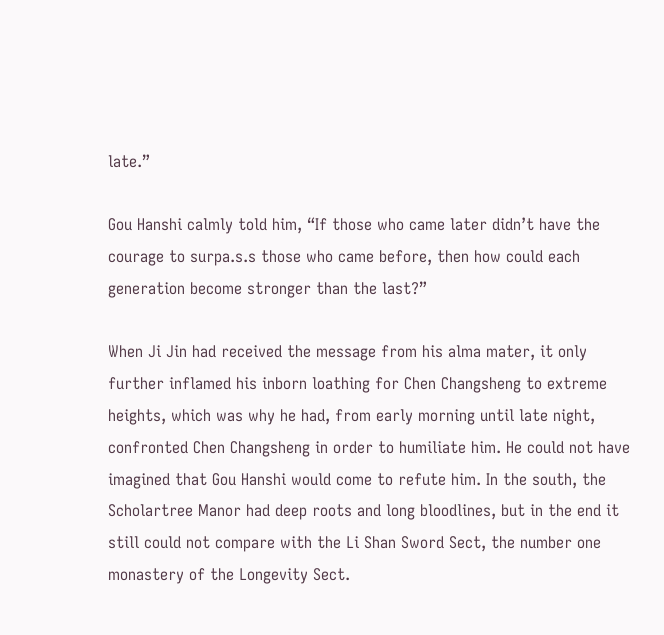late.”

Gou Hanshi calmly told him, “If those who came later didn’t have the courage to surpa.s.s those who came before, then how could each generation become stronger than the last?”

When Ji Jin had received the message from his alma mater, it only further inflamed his inborn loathing for Chen Changsheng to extreme heights, which was why he had, from early morning until late night, confronted Chen Changsheng in order to humiliate him. He could not have imagined that Gou Hanshi would come to refute him. In the south, the Scholartree Manor had deep roots and long bloodlines, but in the end it still could not compare with the Li Shan Sword Sect, the number one monastery of the Longevity Sect.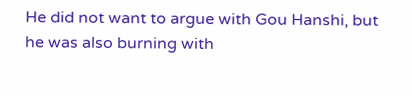He did not want to argue with Gou Hanshi, but he was also burning with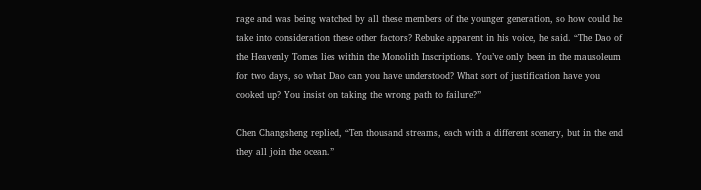rage and was being watched by all these members of the younger generation, so how could he take into consideration these other factors? Rebuke apparent in his voice, he said. “The Dao of the Heavenly Tomes lies within the Monolith Inscriptions. You’ve only been in the mausoleum for two days, so what Dao can you have understood? What sort of justification have you cooked up? You insist on taking the wrong path to failure?”

Chen Changsheng replied, “Ten thousand streams, each with a different scenery, but in the end they all join the ocean.”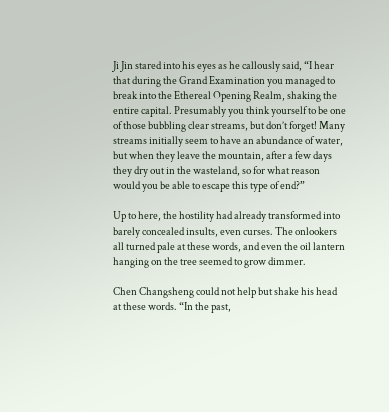Ji Jin stared into his eyes as he callously said, “I hear that during the Grand Examination you managed to break into the Ethereal Opening Realm, shaking the entire capital. Presumably you think yourself to be one of those bubbling clear streams, but don’t forget! Many streams initially seem to have an abundance of water, but when they leave the mountain, after a few days they dry out in the wasteland, so for what reason would you be able to escape this type of end?”

Up to here, the hostility had already transformed into barely concealed insults, even curses. The onlookers all turned pale at these words, and even the oil lantern hanging on the tree seemed to grow dimmer.

Chen Changsheng could not help but shake his head at these words. “In the past,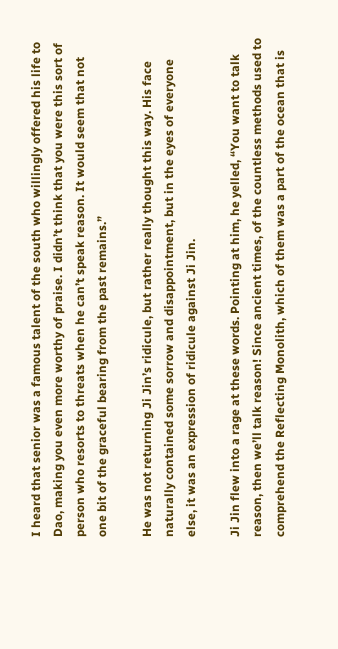I heard that senior was a famous talent of the south who willingly offered his life to Dao, making you even more worthy of praise. I didn’t think that you were this sort of person who resorts to threats when he can’t speak reason. It would seem that not one bit of the graceful bearing from the past remains.”

He was not returning Ji Jin’s ridicule, but rather really thought this way. His face naturally contained some sorrow and disappointment, but in the eyes of everyone else, it was an expression of ridicule against Ji Jin.

Ji Jin flew into a rage at these words. Pointing at him, he yelled, “You want to talk reason, then we’ll talk reason! Since ancient times, of the countless methods used to comprehend the Reflecting Monolith, which of them was a part of the ocean that is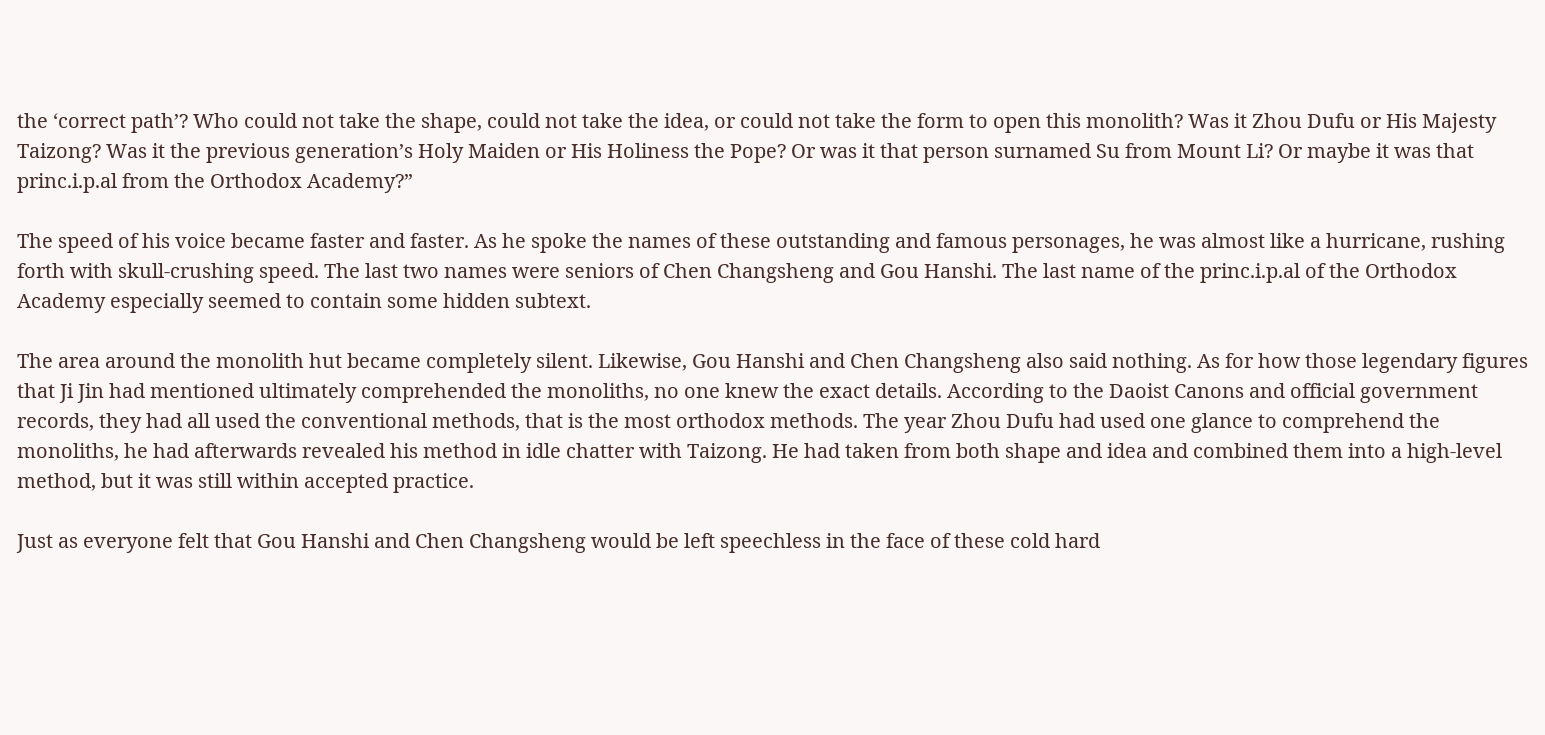the ‘correct path’? Who could not take the shape, could not take the idea, or could not take the form to open this monolith? Was it Zhou Dufu or His Majesty Taizong? Was it the previous generation’s Holy Maiden or His Holiness the Pope? Or was it that person surnamed Su from Mount Li? Or maybe it was that princ.i.p.al from the Orthodox Academy?”

The speed of his voice became faster and faster. As he spoke the names of these outstanding and famous personages, he was almost like a hurricane, rushing forth with skull-crushing speed. The last two names were seniors of Chen Changsheng and Gou Hanshi. The last name of the princ.i.p.al of the Orthodox Academy especially seemed to contain some hidden subtext.

The area around the monolith hut became completely silent. Likewise, Gou Hanshi and Chen Changsheng also said nothing. As for how those legendary figures that Ji Jin had mentioned ultimately comprehended the monoliths, no one knew the exact details. According to the Daoist Canons and official government records, they had all used the conventional methods, that is the most orthodox methods. The year Zhou Dufu had used one glance to comprehend the monoliths, he had afterwards revealed his method in idle chatter with Taizong. He had taken from both shape and idea and combined them into a high-level method, but it was still within accepted practice.

Just as everyone felt that Gou Hanshi and Chen Changsheng would be left speechless in the face of these cold hard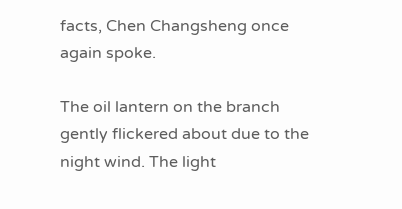facts, Chen Changsheng once again spoke.

The oil lantern on the branch gently flickered about due to the night wind. The light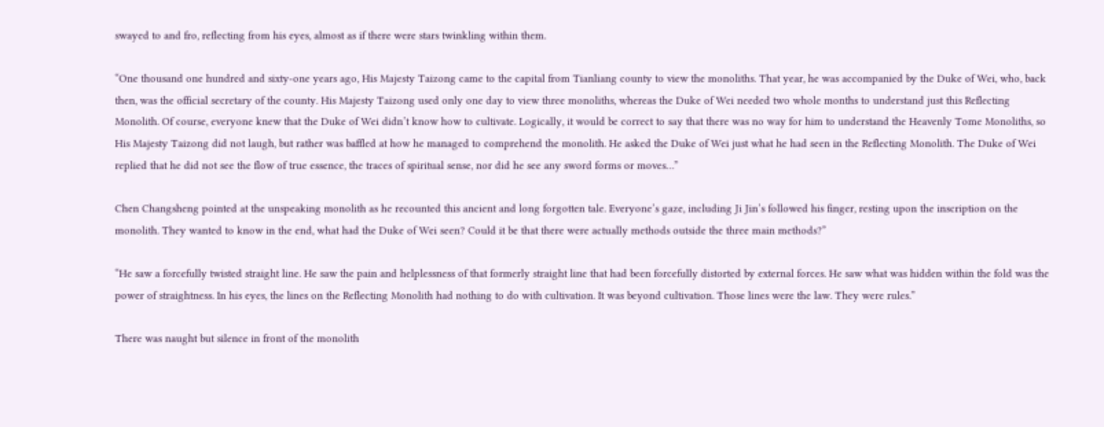swayed to and fro, reflecting from his eyes, almost as if there were stars twinkling within them.

“One thousand one hundred and sixty-one years ago, His Majesty Taizong came to the capital from Tianliang county to view the monoliths. That year, he was accompanied by the Duke of Wei, who, back then, was the official secretary of the county. His Majesty Taizong used only one day to view three monoliths, whereas the Duke of Wei needed two whole months to understand just this Reflecting Monolith. Of course, everyone knew that the Duke of Wei didn’t know how to cultivate. Logically, it would be correct to say that there was no way for him to understand the Heavenly Tome Monoliths, so His Majesty Taizong did not laugh, but rather was baffled at how he managed to comprehend the monolith. He asked the Duke of Wei just what he had seen in the Reflecting Monolith. The Duke of Wei replied that he did not see the flow of true essence, the traces of spiritual sense, nor did he see any sword forms or moves…”

Chen Changsheng pointed at the unspeaking monolith as he recounted this ancient and long forgotten tale. Everyone’s gaze, including Ji Jin’s followed his finger, resting upon the inscription on the monolith. They wanted to know in the end, what had the Duke of Wei seen? Could it be that there were actually methods outside the three main methods?”

“He saw a forcefully twisted straight line. He saw the pain and helplessness of that formerly straight line that had been forcefully distorted by external forces. He saw what was hidden within the fold was the power of straightness. In his eyes, the lines on the Reflecting Monolith had nothing to do with cultivation. It was beyond cultivation. Those lines were the law. They were rules.”

There was naught but silence in front of the monolith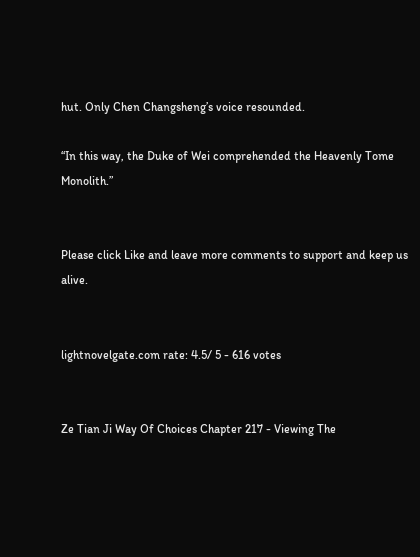hut. Only Chen Changsheng’s voice resounded.

“In this way, the Duke of Wei comprehended the Heavenly Tome Monolith.”


Please click Like and leave more comments to support and keep us alive.


lightnovelgate.com rate: 4.5/ 5 - 616 votes


Ze Tian Ji Way Of Choices Chapter 217 - Viewing The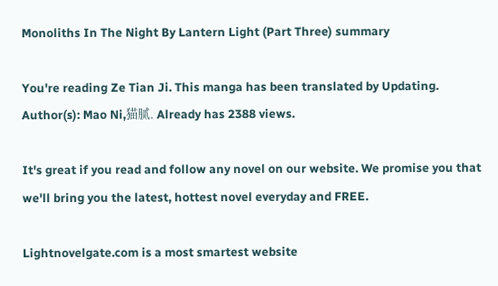Monoliths In The Night By Lantern Light (Part Three) summary

You're reading Ze Tian Ji. This manga has been translated by Updating. Author(s): Mao Ni,猫腻. Already has 2388 views.

It's great if you read and follow any novel on our website. We promise you that we'll bring you the latest, hottest novel everyday and FREE.

Lightnovelgate.com is a most smartest website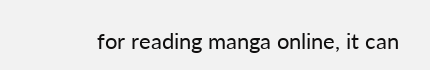for reading manga online, it can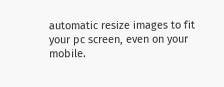automatic resize images to fit your pc screen, even on your mobile.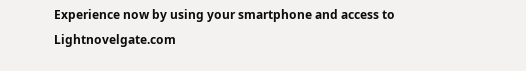Experience now by using your smartphone and access to Lightnovelgate.com